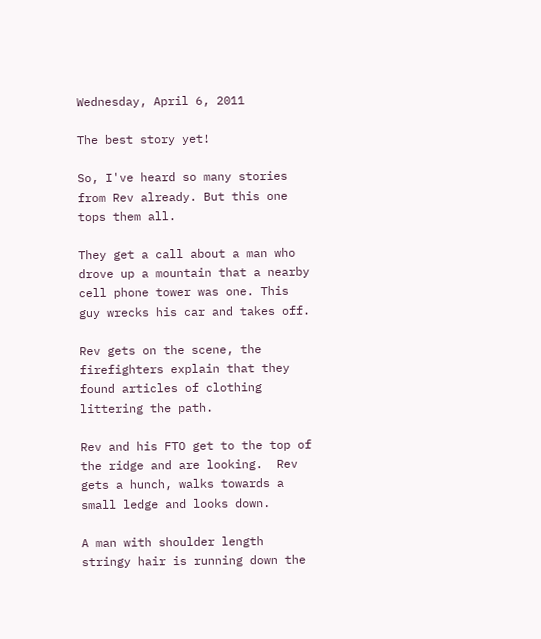Wednesday, April 6, 2011

The best story yet!

So, I've heard so many stories from Rev already. But this one tops them all.

They get a call about a man who drove up a mountain that a nearby cell phone tower was one. This guy wrecks his car and takes off.

Rev gets on the scene, the firefighters explain that they found articles of clothing littering the path.

Rev and his FTO get to the top of the ridge and are looking.  Rev gets a hunch, walks towards a small ledge and looks down.

A man with shoulder length stringy hair is running down the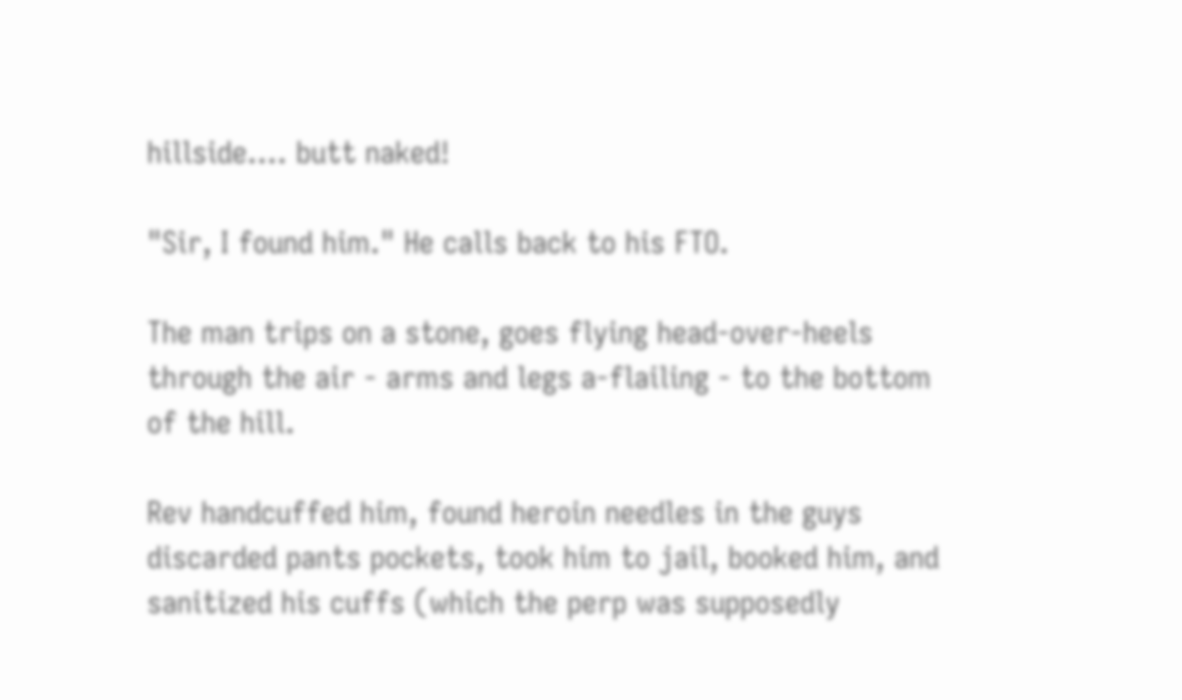hillside.... butt naked!

"Sir, I found him." He calls back to his FTO.

The man trips on a stone, goes flying head-over-heels through the air - arms and legs a-flailing - to the bottom of the hill.

Rev handcuffed him, found heroin needles in the guys discarded pants pockets, took him to jail, booked him, and sanitized his cuffs (which the perp was supposedly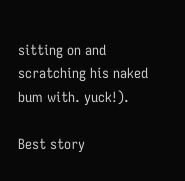sitting on and scratching his naked bum with. yuck!).

Best story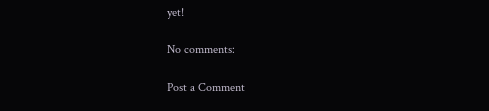yet!

No comments:

Post a Comment